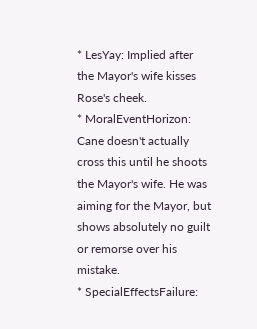* LesYay: Implied after the Mayor's wife kisses Rose's cheek.
* MoralEventHorizon: Cane doesn't actually cross this until he shoots the Mayor's wife. He was aiming for the Mayor, but shows absolutely no guilt or remorse over his mistake.
* SpecialEffectsFailure: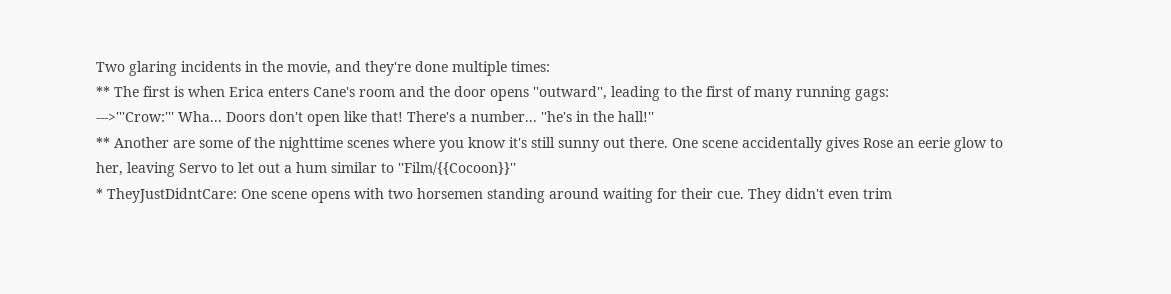Two glaring incidents in the movie, and they're done multiple times:
** The first is when Erica enters Cane's room and the door opens ''outward'', leading to the first of many running gags:
--->'''Crow:''' Wha... Doors don't open like that! There's a number... ''he's in the hall!''
** Another are some of the nighttime scenes where you know it's still sunny out there. One scene accidentally gives Rose an eerie glow to her, leaving Servo to let out a hum similar to ''Film/{{Cocoon}}''
* TheyJustDidntCare: One scene opens with two horsemen standing around waiting for their cue. They didn't even trim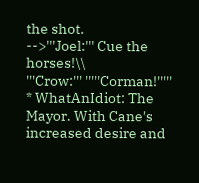the shot.
-->'''Joel:''' Cue the horses!\\
'''Crow:''' '''''Corman!'''''
* WhatAnIdiot: The Mayor. With Cane's increased desire and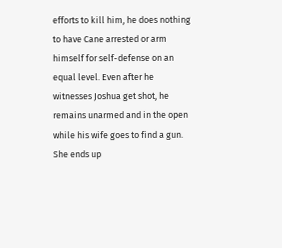efforts to kill him, he does nothing to have Cane arrested or arm himself for self-defense on an equal level. Even after he witnesses Joshua get shot, he remains unarmed and in the open while his wife goes to find a gun. She ends up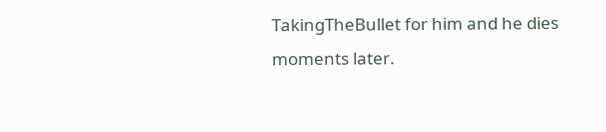TakingTheBullet for him and he dies moments later.